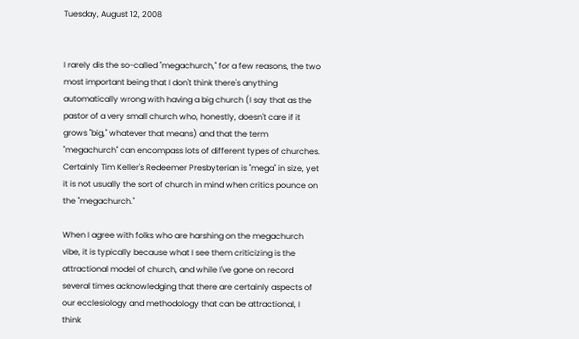Tuesday, August 12, 2008


I rarely dis the so-called "megachurch," for a few reasons, the two most important being that I don't think there's anything automatically wrong with having a big church (I say that as the pastor of a very small church who, honestly, doesn't care if it grows "big," whatever that means) and that the term "megachurch" can encompass lots of different types of churches. Certainly Tim Keller's Redeemer Presbyterian is "mega" in size, yet it is not usually the sort of church in mind when critics pounce on the "megachurch."

When I agree with folks who are harshing on the megachurch vibe, it is typically because what I see them criticizing is the attractional model of church, and while I've gone on record several times acknowledging that there are certainly aspects of our ecclesiology and methodology that can be attractional, I think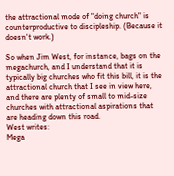the attractional mode of "doing church" is counterproductive to discipleship. (Because it doesn't work.)

So when Jim West, for instance, bags on the megachurch, and I understand that it is typically big churches who fit this bill, it is the attractional church that I see in view here, and there are plenty of small to mid-size churches with attractional aspirations that are heading down this road.
West writes:
Mega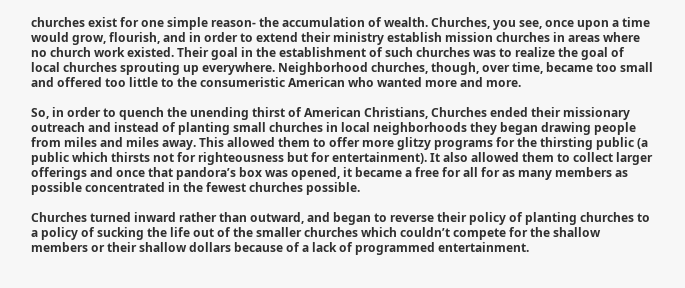churches exist for one simple reason- the accumulation of wealth. Churches, you see, once upon a time would grow, flourish, and in order to extend their ministry establish mission churches in areas where no church work existed. Their goal in the establishment of such churches was to realize the goal of local churches sprouting up everywhere. Neighborhood churches, though, over time, became too small and offered too little to the consumeristic American who wanted more and more.

So, in order to quench the unending thirst of American Christians, Churches ended their missionary outreach and instead of planting small churches in local neighborhoods they began drawing people from miles and miles away. This allowed them to offer more glitzy programs for the thirsting public (a public which thirsts not for righteousness but for entertainment). It also allowed them to collect larger offerings and once that pandora’s box was opened, it became a free for all for as many members as possible concentrated in the fewest churches possible.

Churches turned inward rather than outward, and began to reverse their policy of planting churches to a policy of sucking the life out of the smaller churches which couldn’t compete for the shallow members or their shallow dollars because of a lack of programmed entertainment.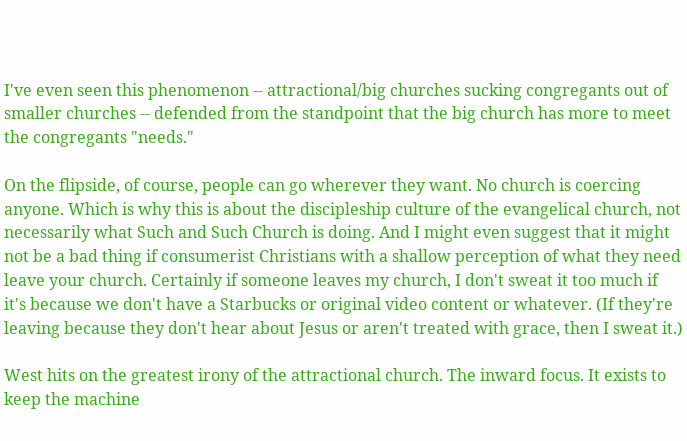I've even seen this phenomenon -- attractional/big churches sucking congregants out of smaller churches -- defended from the standpoint that the big church has more to meet the congregants "needs."

On the flipside, of course, people can go wherever they want. No church is coercing anyone. Which is why this is about the discipleship culture of the evangelical church, not necessarily what Such and Such Church is doing. And I might even suggest that it might not be a bad thing if consumerist Christians with a shallow perception of what they need leave your church. Certainly if someone leaves my church, I don't sweat it too much if it's because we don't have a Starbucks or original video content or whatever. (If they're leaving because they don't hear about Jesus or aren't treated with grace, then I sweat it.)

West hits on the greatest irony of the attractional church. The inward focus. It exists to keep the machine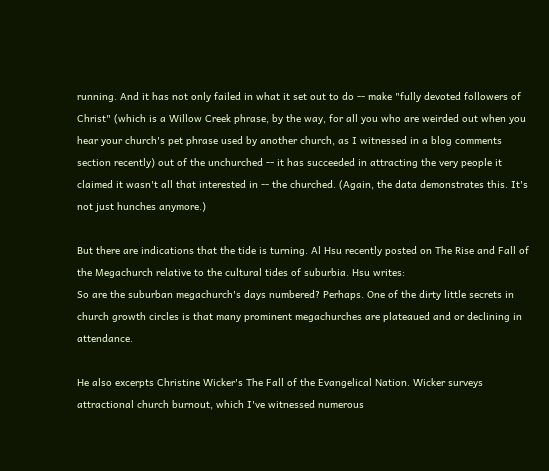running. And it has not only failed in what it set out to do -- make "fully devoted followers of Christ" (which is a Willow Creek phrase, by the way, for all you who are weirded out when you hear your church's pet phrase used by another church, as I witnessed in a blog comments section recently) out of the unchurched -- it has succeeded in attracting the very people it claimed it wasn't all that interested in -- the churched. (Again, the data demonstrates this. It's not just hunches anymore.)

But there are indications that the tide is turning. Al Hsu recently posted on The Rise and Fall of the Megachurch relative to the cultural tides of suburbia. Hsu writes:
So are the suburban megachurch's days numbered? Perhaps. One of the dirty little secrets in church growth circles is that many prominent megachurches are plateaued and or declining in attendance.

He also excerpts Christine Wicker's The Fall of the Evangelical Nation. Wicker surveys attractional church burnout, which I've witnessed numerous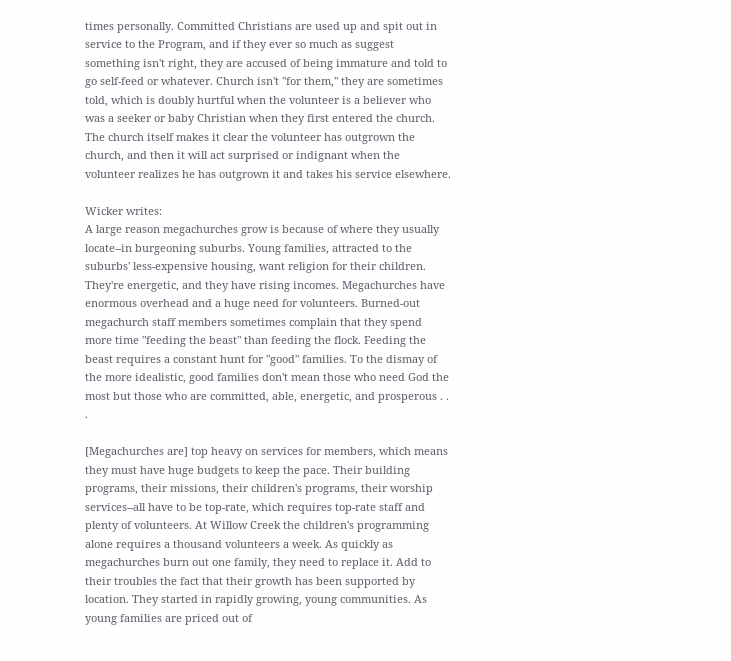times personally. Committed Christians are used up and spit out in service to the Program, and if they ever so much as suggest something isn't right, they are accused of being immature and told to go self-feed or whatever. Church isn't "for them," they are sometimes told, which is doubly hurtful when the volunteer is a believer who was a seeker or baby Christian when they first entered the church. The church itself makes it clear the volunteer has outgrown the church, and then it will act surprised or indignant when the volunteer realizes he has outgrown it and takes his service elsewhere.

Wicker writes:
A large reason megachurches grow is because of where they usually locate--in burgeoning suburbs. Young families, attracted to the suburbs' less-expensive housing, want religion for their children. They're energetic, and they have rising incomes. Megachurches have enormous overhead and a huge need for volunteers. Burned-out megachurch staff members sometimes complain that they spend more time "feeding the beast" than feeding the flock. Feeding the beast requires a constant hunt for "good" families. To the dismay of the more idealistic, good families don't mean those who need God the most but those who are committed, able, energetic, and prosperous . . .

[Megachurches are] top heavy on services for members, which means they must have huge budgets to keep the pace. Their building programs, their missions, their children's programs, their worship services--all have to be top-rate, which requires top-rate staff and plenty of volunteers. At Willow Creek the children's programming alone requires a thousand volunteers a week. As quickly as megachurches burn out one family, they need to replace it. Add to their troubles the fact that their growth has been supported by location. They started in rapidly growing, young communities. As young families are priced out of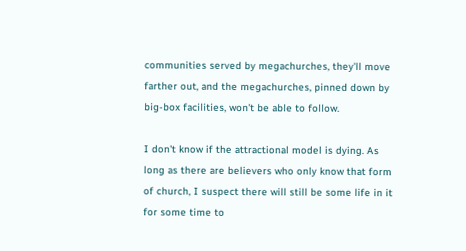communities served by megachurches, they'll move farther out, and the megachurches, pinned down by big-box facilities, won't be able to follow.

I don't know if the attractional model is dying. As long as there are believers who only know that form of church, I suspect there will still be some life in it for some time to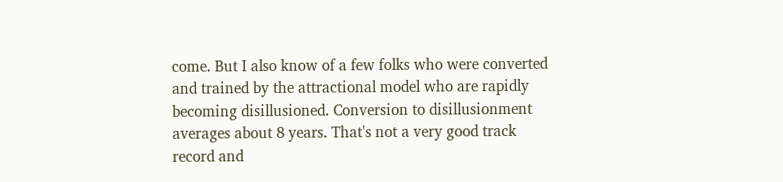come. But I also know of a few folks who were converted and trained by the attractional model who are rapidly becoming disillusioned. Conversion to disillusionment averages about 8 years. That's not a very good track record and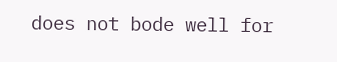does not bode well for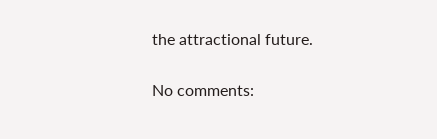the attractional future.

No comments: